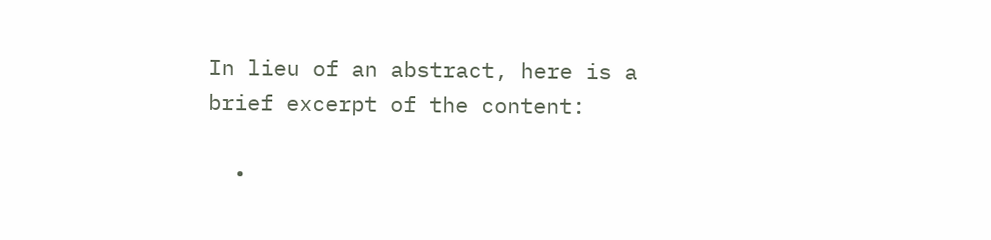In lieu of an abstract, here is a brief excerpt of the content:

  •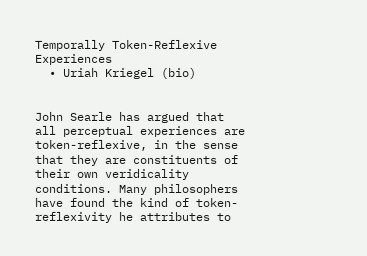Temporally Token-Reflexive Experiences
  • Uriah Kriegel (bio)


John Searle has argued that all perceptual experiences are token-reflexive, in the sense that they are constituents of their own veridicality conditions. Many philosophers have found the kind of token-reflexivity he attributes to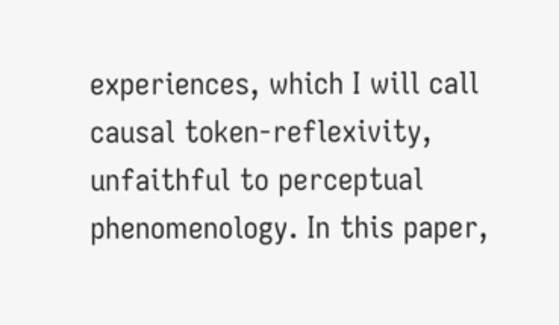experiences, which I will call causal token-reflexivity, unfaithful to perceptual phenomenology. In this paper,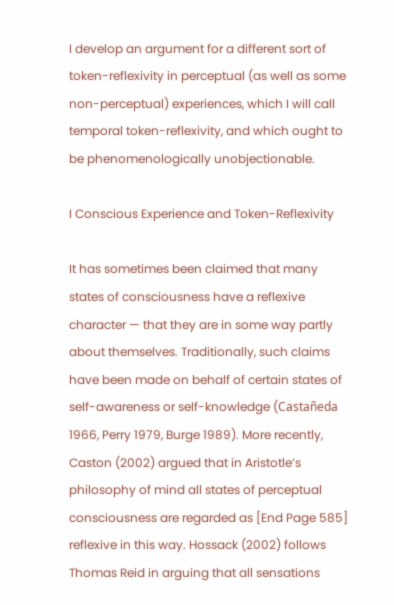I develop an argument for a different sort of token-reflexivity in perceptual (as well as some non-perceptual) experiences, which I will call temporal token-reflexivity, and which ought to be phenomenologically unobjectionable.

I Conscious Experience and Token-Reflexivity

It has sometimes been claimed that many states of consciousness have a reflexive character — that they are in some way partly about themselves. Traditionally, such claims have been made on behalf of certain states of self-awareness or self-knowledge (Castañeda 1966, Perry 1979, Burge 1989). More recently, Caston (2002) argued that in Aristotle’s philosophy of mind all states of perceptual consciousness are regarded as [End Page 585] reflexive in this way. Hossack (2002) follows Thomas Reid in arguing that all sensations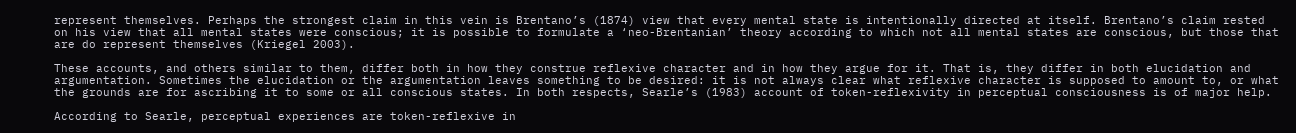represent themselves. Perhaps the strongest claim in this vein is Brentano’s (1874) view that every mental state is intentionally directed at itself. Brentano’s claim rested on his view that all mental states were conscious; it is possible to formulate a ‘neo-Brentanian’ theory according to which not all mental states are conscious, but those that are do represent themselves (Kriegel 2003).

These accounts, and others similar to them, differ both in how they construe reflexive character and in how they argue for it. That is, they differ in both elucidation and argumentation. Sometimes the elucidation or the argumentation leaves something to be desired: it is not always clear what reflexive character is supposed to amount to, or what the grounds are for ascribing it to some or all conscious states. In both respects, Searle’s (1983) account of token-reflexivity in perceptual consciousness is of major help.

According to Searle, perceptual experiences are token-reflexive in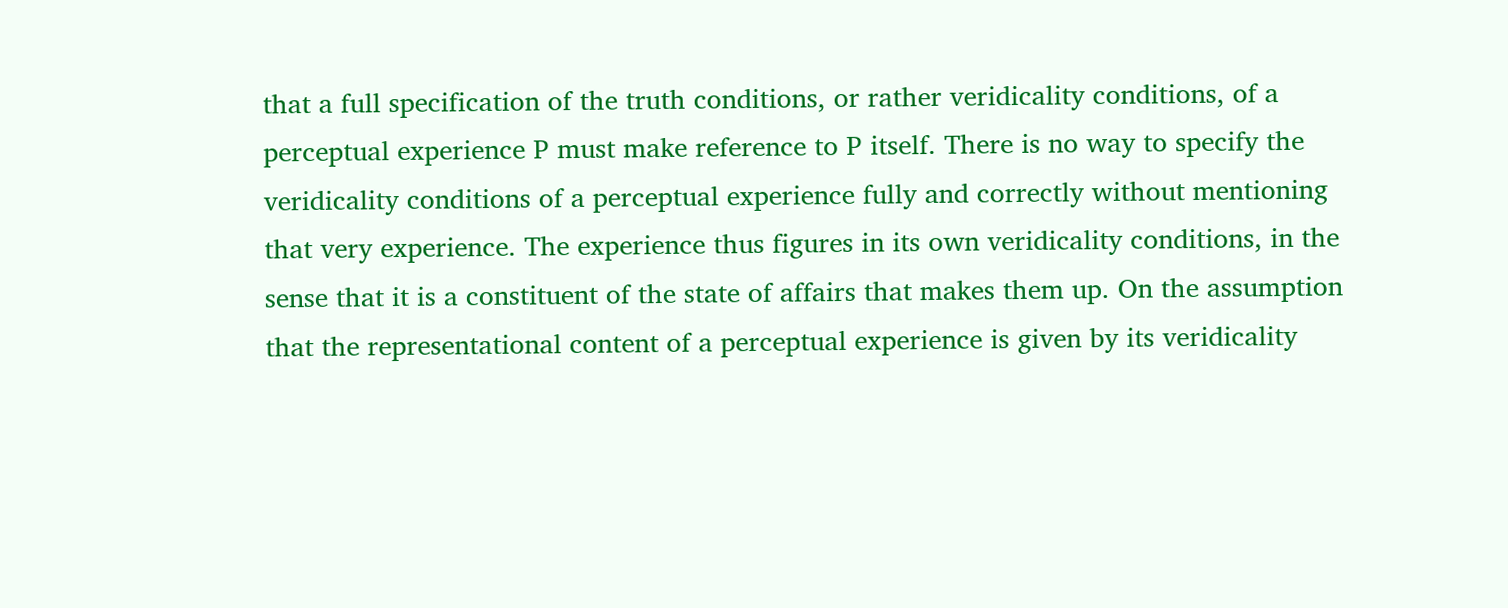that a full specification of the truth conditions, or rather veridicality conditions, of a perceptual experience P must make reference to P itself. There is no way to specify the veridicality conditions of a perceptual experience fully and correctly without mentioning that very experience. The experience thus figures in its own veridicality conditions, in the sense that it is a constituent of the state of affairs that makes them up. On the assumption that the representational content of a perceptual experience is given by its veridicality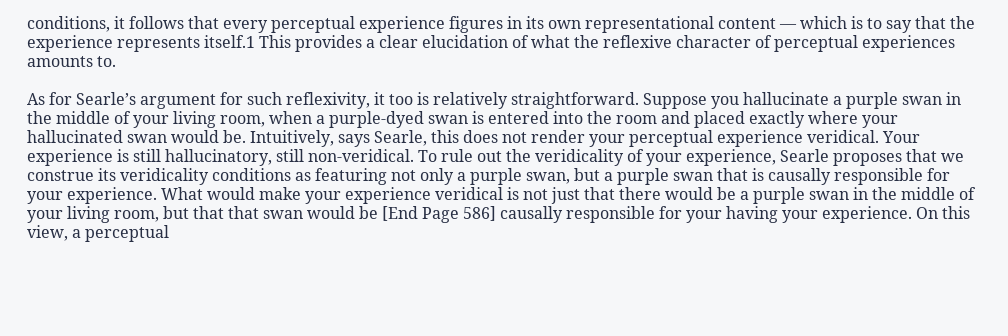conditions, it follows that every perceptual experience figures in its own representational content — which is to say that the experience represents itself.1 This provides a clear elucidation of what the reflexive character of perceptual experiences amounts to.

As for Searle’s argument for such reflexivity, it too is relatively straightforward. Suppose you hallucinate a purple swan in the middle of your living room, when a purple-dyed swan is entered into the room and placed exactly where your hallucinated swan would be. Intuitively, says Searle, this does not render your perceptual experience veridical. Your experience is still hallucinatory, still non-veridical. To rule out the veridicality of your experience, Searle proposes that we construe its veridicality conditions as featuring not only a purple swan, but a purple swan that is causally responsible for your experience. What would make your experience veridical is not just that there would be a purple swan in the middle of your living room, but that that swan would be [End Page 586] causally responsible for your having your experience. On this view, a perceptual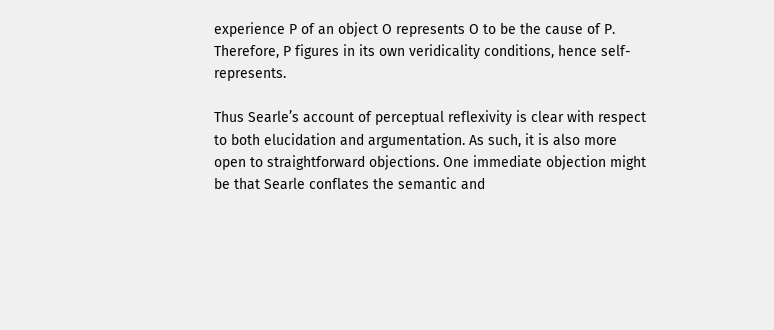experience P of an object O represents O to be the cause of P. Therefore, P figures in its own veridicality conditions, hence self-represents.

Thus Searle’s account of perceptual reflexivity is clear with respect to both elucidation and argumentation. As such, it is also more open to straightforward objections. One immediate objection might be that Searle conflates the semantic and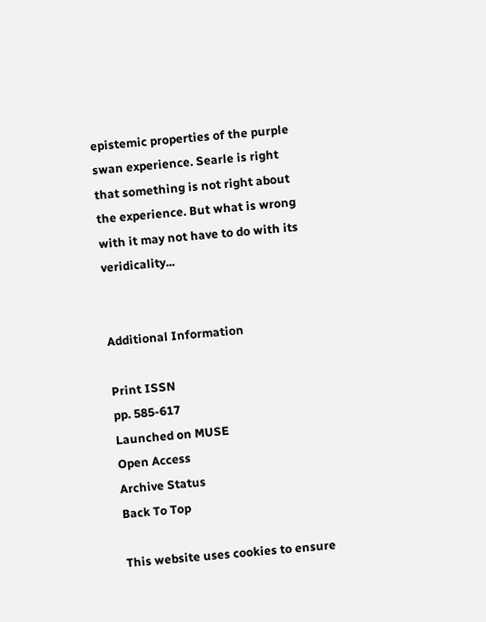epistemic properties of the purple swan experience. Searle is right that something is not right about the experience. But what is wrong with it may not have to do with its veridicality...


Additional Information

Print ISSN
pp. 585-617
Launched on MUSE
Open Access
Archive Status
Back To Top

This website uses cookies to ensure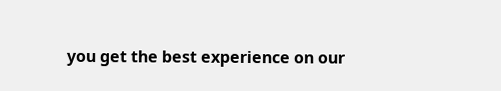you get the best experience on our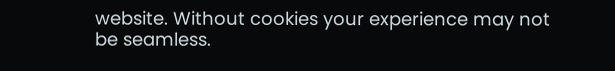website. Without cookies your experience may not be seamless.